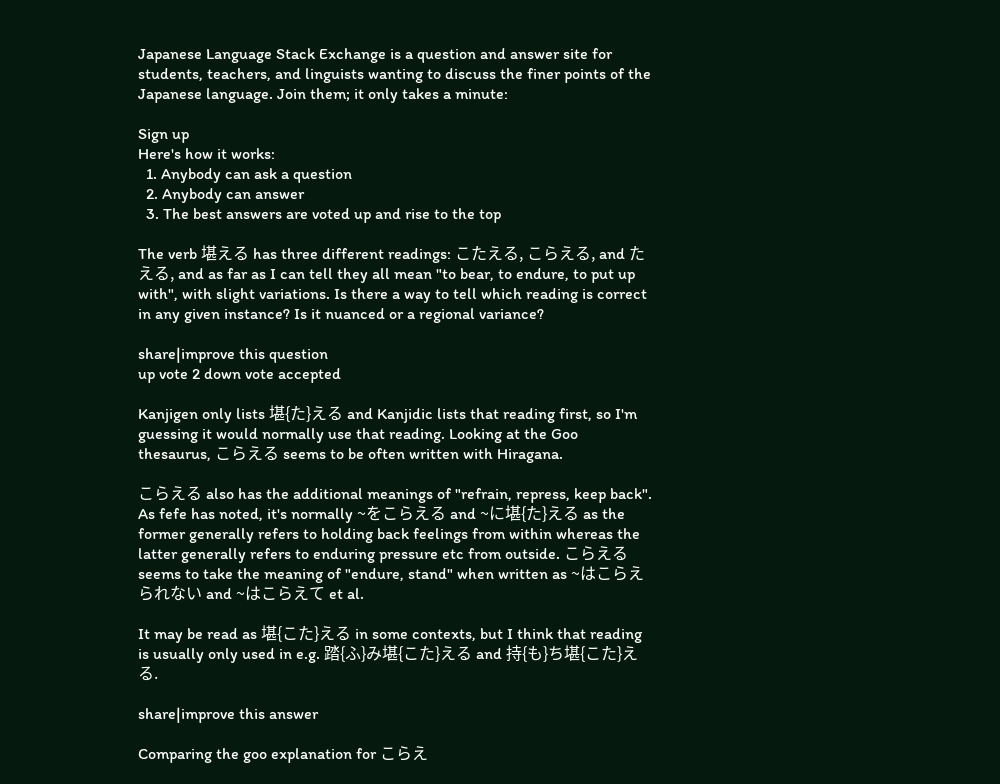Japanese Language Stack Exchange is a question and answer site for students, teachers, and linguists wanting to discuss the finer points of the Japanese language. Join them; it only takes a minute:

Sign up
Here's how it works:
  1. Anybody can ask a question
  2. Anybody can answer
  3. The best answers are voted up and rise to the top

The verb 堪える has three different readings: こたえる, こらえる, and たえる, and as far as I can tell they all mean "to bear, to endure, to put up with", with slight variations. Is there a way to tell which reading is correct in any given instance? Is it nuanced or a regional variance?

share|improve this question
up vote 2 down vote accepted

Kanjigen only lists 堪{た}える and Kanjidic lists that reading first, so I'm guessing it would normally use that reading. Looking at the Goo thesaurus, こらえる seems to be often written with Hiragana.

こらえる also has the additional meanings of "refrain, repress, keep back". As fefe has noted, it's normally ~をこらえる and ~に堪{た}える as the former generally refers to holding back feelings from within whereas the latter generally refers to enduring pressure etc from outside. こらえる seems to take the meaning of "endure, stand" when written as ~はこらえられない and ~はこらえて et al.

It may be read as 堪{こた}える in some contexts, but I think that reading is usually only used in e.g. 踏{ふ}み堪{こた}える and 持{も}ち堪{こた}える.

share|improve this answer

Comparing the goo explanation for こらえ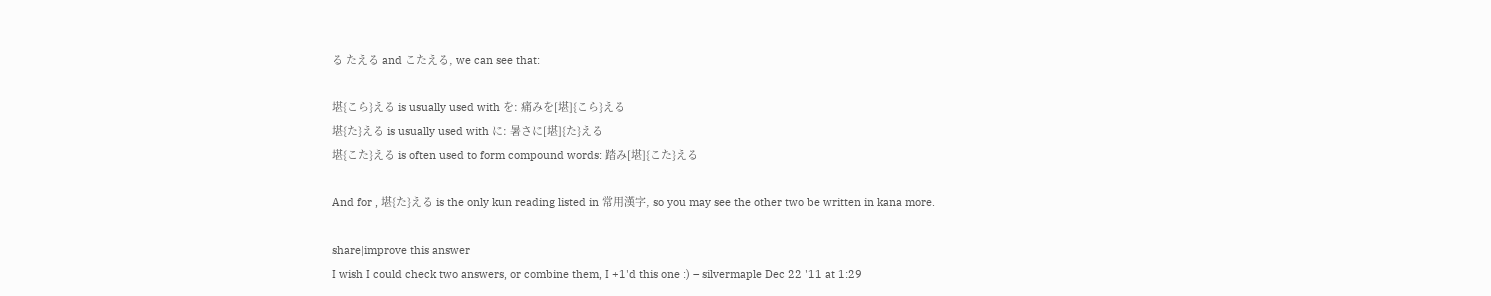る たえる and こたえる, we can see that:

堪{こら}える is usually used with を: 痛みを[堪]{こら}える
堪{た}える is usually used with に: 暑さに[堪]{た}える
堪{こた}える is often used to form compound words: 踏み[堪]{こた}える

And for , 堪{た}える is the only kun reading listed in 常用漢字, so you may see the other two be written in kana more.

share|improve this answer
I wish I could check two answers, or combine them, I +1'd this one :) – silvermaple Dec 22 '11 at 1:29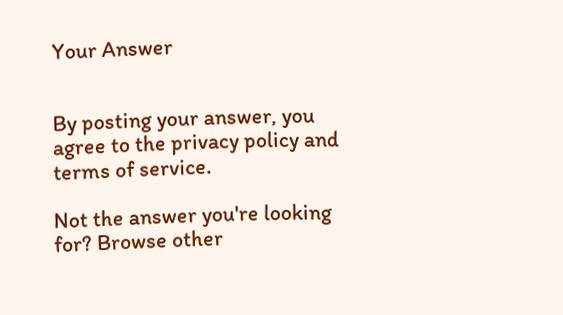Your Answer


By posting your answer, you agree to the privacy policy and terms of service.

Not the answer you're looking for? Browse other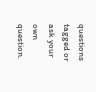questions tagged or ask your own question.